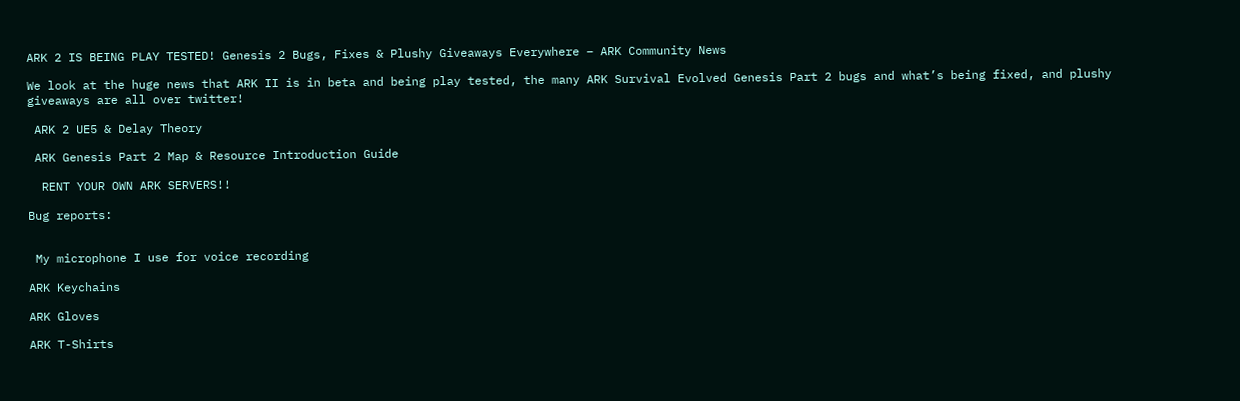ARK 2 IS BEING PLAY TESTED! Genesis 2 Bugs, Fixes & Plushy Giveaways Everywhere – ARK Community News

We look at the huge news that ARK II is in beta and being play tested, the many ARK Survival Evolved Genesis Part 2 bugs and what’s being fixed, and plushy giveaways are all over twitter!

 ARK 2 UE5 & Delay Theory

 ARK Genesis Part 2 Map & Resource Introduction Guide

  RENT YOUR OWN ARK SERVERS!!

Bug reports:


 My microphone I use for voice recording

ARK Keychains

ARK Gloves

ARK T-Shirts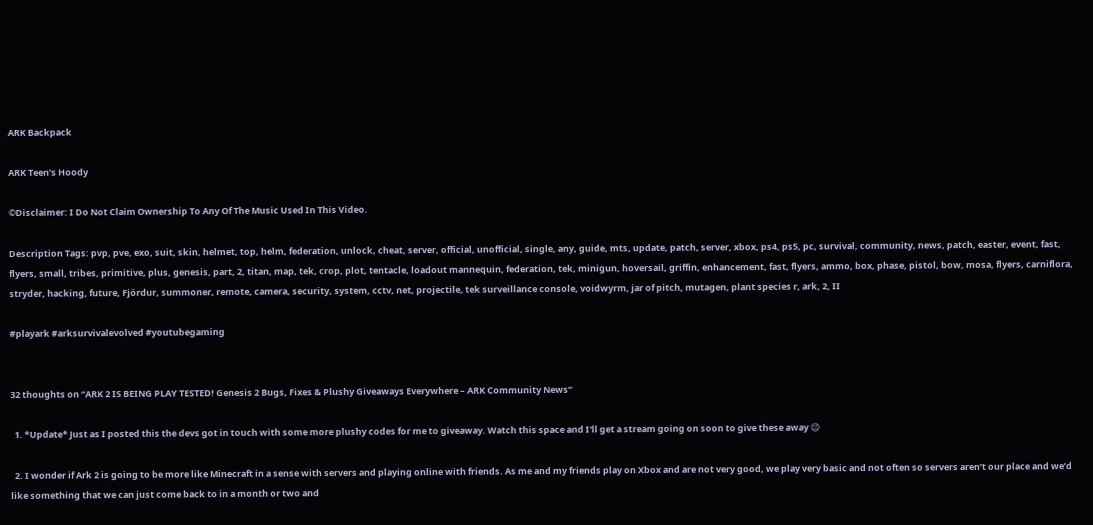ARK Backpack

ARK Teen’s Hoody

©Disclaimer: I Do Not Claim Ownership To Any Of The Music Used In This Video.

Description Tags: pvp, pve, exo, suit, skin, helmet, top, helm, federation, unlock, cheat, server, official, unofficial, single, any, guide, mts, update, patch, server, xbox, ps4, ps5, pc, survival, community, news, patch, easter, event, fast, flyers, small, tribes, primitive, plus, genesis, part, 2, titan, map, tek, crop, plot, tentacle, loadout mannequin, federation, tek, minigun, hoversail, griffin, enhancement, fast, flyers, ammo, box, phase, pistol, bow, mosa, flyers, carniflora, stryder, hacking, future, Fjördur, summoner, remote, camera, security, system, cctv, net, projectile, tek surveillance console, voidwyrm, jar of pitch, mutagen, plant species r, ark, 2, II

#playark #arksurvivalevolved #youtubegaming


32 thoughts on “ARK 2 IS BEING PLAY TESTED! Genesis 2 Bugs, Fixes & Plushy Giveaways Everywhere – ARK Community News”

  1. *Update* Just as I posted this the devs got in touch with some more plushy codes for me to giveaway. Watch this space and I'll get a stream going on soon to give these away 😉

  2. I wonder if Ark 2 is going to be more like Minecraft in a sense with servers and playing online with friends. As me and my friends play on Xbox and are not very good, we play very basic and not often so servers aren’t our place and we’d like something that we can just come back to in a month or two and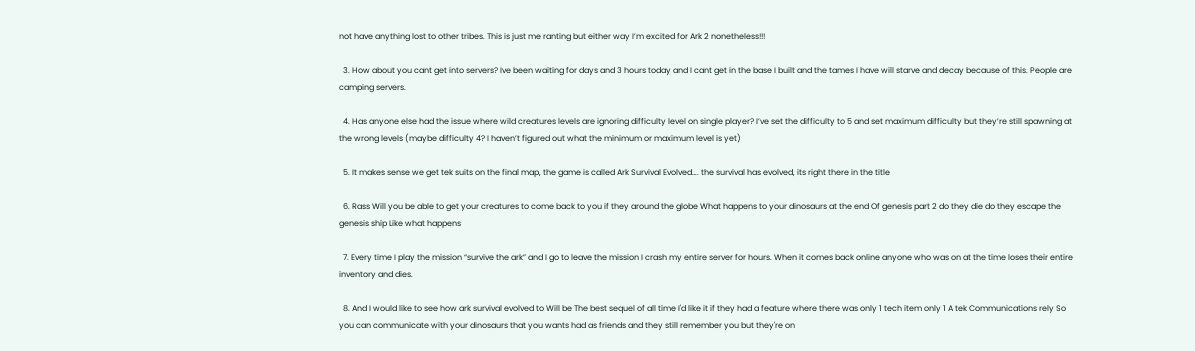not have anything lost to other tribes. This is just me ranting but either way I’m excited for Ark 2 nonetheless!!!

  3. How about you cant get into servers? Ive been waiting for days and 3 hours today and I cant get in the base I built and the tames I have will starve and decay because of this. People are camping servers.

  4. Has anyone else had the issue where wild creatures levels are ignoring difficulty level on single player? I’ve set the difficulty to 5 and set maximum difficulty but they’re still spawning at the wrong levels (maybe difficulty 4? I haven’t figured out what the minimum or maximum level is yet)

  5. It makes sense we get tek suits on the final map, the game is called Ark Survival Evolved…. the survival has evolved, its right there in the title

  6. Rass Will you be able to get your creatures to come back to you if they around the globe What happens to your dinosaurs at the end Of genesis part 2 do they die do they escape the genesis ship Like what happens

  7. Every time I play the mission “survive the ark” and I go to leave the mission I crash my entire server for hours. When it comes back online anyone who was on at the time loses their entire inventory and dies.

  8. And I would like to see how ark survival evolved to Will be The best sequel of all time I'd like it if they had a feature where there was only 1 tech item only 1 A tek Communications rely So you can communicate with your dinosaurs that you wants had as friends and they still remember you but they're on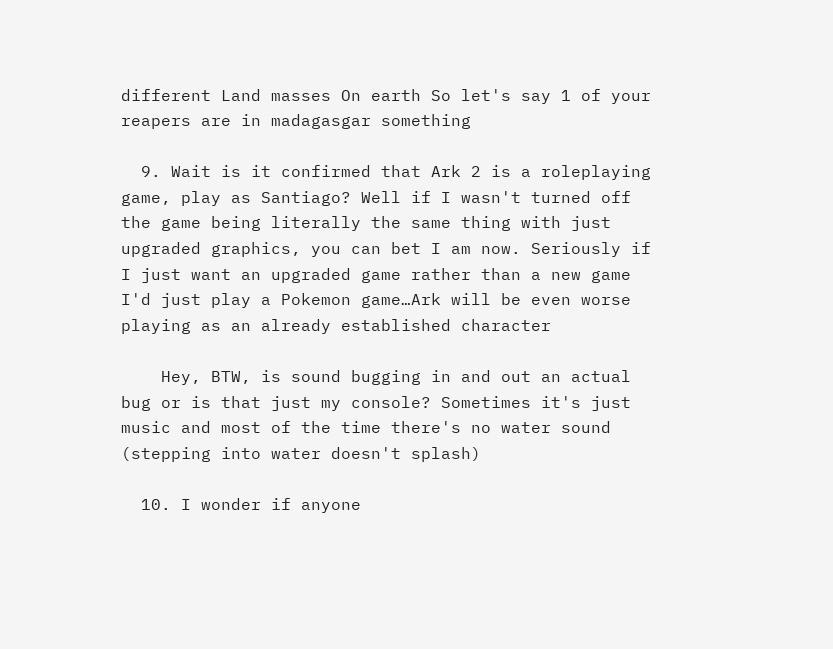different Land masses On earth So let's say 1 of your reapers are in madagasgar something

  9. Wait is it confirmed that Ark 2 is a roleplaying game, play as Santiago? Well if I wasn't turned off the game being literally the same thing with just upgraded graphics, you can bet I am now. Seriously if I just want an upgraded game rather than a new game I'd just play a Pokemon game…Ark will be even worse playing as an already established character

    Hey, BTW, is sound bugging in and out an actual bug or is that just my console? Sometimes it's just music and most of the time there's no water sound (stepping into water doesn't splash)

  10. I wonder if anyone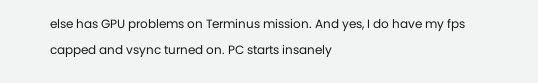else has GPU problems on Terminus mission. And yes, I do have my fps capped and vsync turned on. PC starts insanely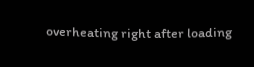overheating right after loading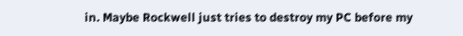in. Maybe Rockwell just tries to destroy my PC before my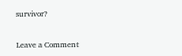survivor?


Leave a Comment